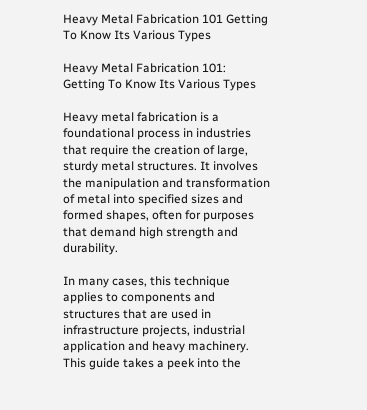Heavy Metal Fabrication 101 Getting To Know Its Various Types

Heavy Metal Fabrication 101: Getting To Know Its Various Types

Heavy metal fabrication is a foundational process in industries that require the creation of large, sturdy metal structures. It involves the manipulation and transformation of metal into specified sizes and formed shapes, often for purposes that demand high strength and durability.

In many cases, this technique applies to components and structures that are used in infrastructure projects, industrial application and heavy machinery. This guide takes a peek into the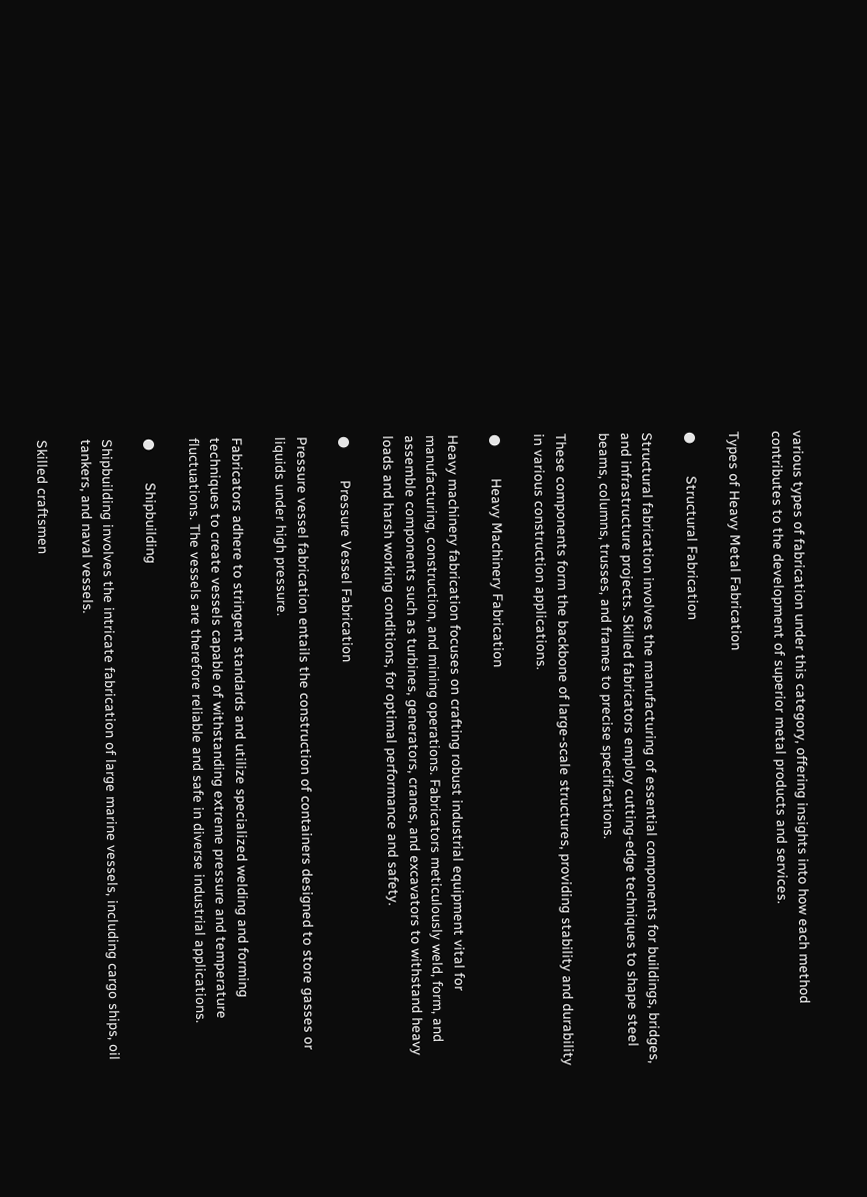various types of fabrication under this category, offering insights into how each method contributes to the development of superior metal products and services.

Types of Heavy Metal Fabrication

●        Structural Fabrication

Structural fabrication involves the manufacturing of essential components for buildings, bridges, and infrastructure projects. Skilled fabricators employ cutting-edge techniques to shape steel beams, columns, trusses, and frames to precise specifications.

These components form the backbone of large-scale structures, providing stability and durability in various construction applications.

●        Heavy Machinery Fabrication

Heavy machinery fabrication focuses on crafting robust industrial equipment vital for manufacturing, construction, and mining operations. Fabricators meticulously weld, form, and assemble components such as turbines, generators, cranes, and excavators to withstand heavy loads and harsh working conditions, for optimal performance and safety.

●        Pressure Vessel Fabrication

Pressure vessel fabrication entails the construction of containers designed to store gasses or liquids under high pressure.

Fabricators adhere to stringent standards and utilize specialized welding and forming techniques to create vessels capable of withstanding extreme pressure and temperature fluctuations. The vessels are therefore reliable and safe in diverse industrial applications.

●        Shipbuilding

Shipbuilding involves the intricate fabrication of large marine vessels, including cargo ships, oil tankers, and naval vessels.

Skilled craftsmen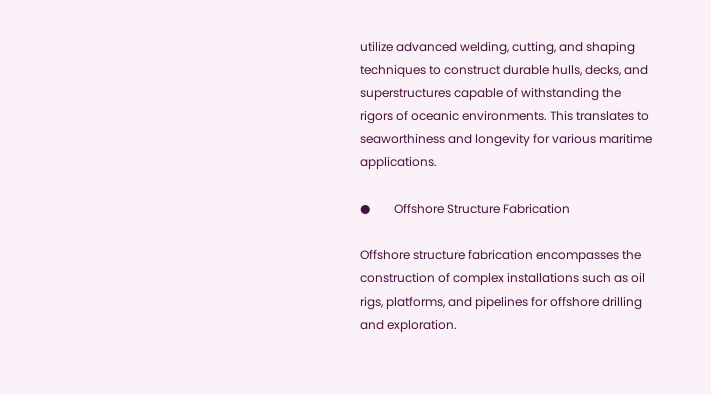utilize advanced welding, cutting, and shaping techniques to construct durable hulls, decks, and superstructures capable of withstanding the rigors of oceanic environments. This translates to seaworthiness and longevity for various maritime applications.

●        Offshore Structure Fabrication

Offshore structure fabrication encompasses the construction of complex installations such as oil rigs, platforms, and pipelines for offshore drilling and exploration.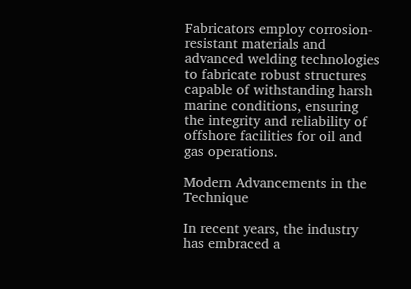Fabricators employ corrosion-resistant materials and advanced welding technologies to fabricate robust structures capable of withstanding harsh marine conditions, ensuring the integrity and reliability of offshore facilities for oil and gas operations.

Modern Advancements in the Technique

In recent years, the industry has embraced a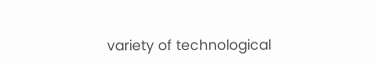variety of technological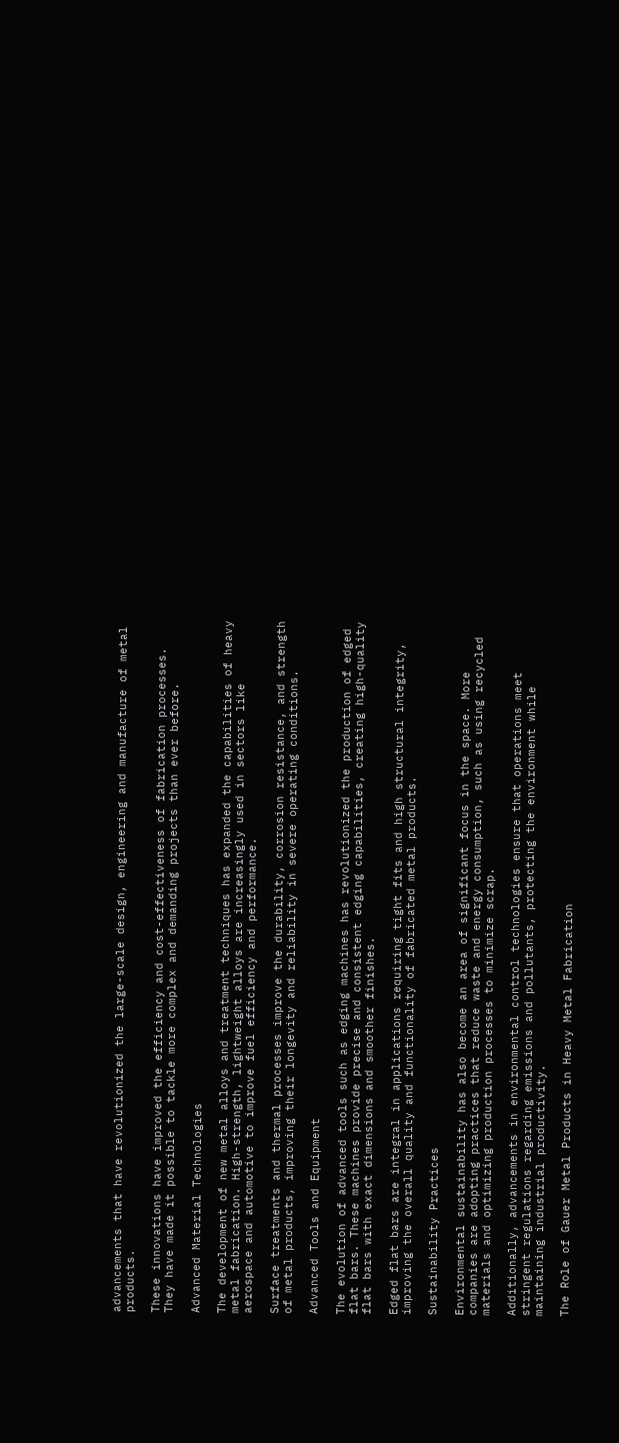advancements that have revolutionized the large-scale design, engineering and manufacture of metal products.

These innovations have improved the efficiency and cost-effectiveness of fabrication processes. They have made it possible to tackle more complex and demanding projects than ever before.

Advanced Material Technologies

The development of new metal alloys and treatment techniques has expanded the capabilities of heavy metal fabrication. High-strength, lightweight alloys are increasingly used in sectors like aerospace and automotive to improve fuel efficiency and performance.

Surface treatments and thermal processes improve the durability, corrosion resistance, and strength of metal products, improving their longevity and reliability in severe operating conditions.

Advanced Tools and Equipment

The evolution of advanced tools such as edging machines has revolutionized the production of edged flat bars. These machines provide precise and consistent edging capabilities, creating high-quality flat bars with exact dimensions and smoother finishes.

Edged flat bars are integral in applications requiring tight fits and high structural integrity, improving the overall quality and functionality of fabricated metal products.

Sustainability Practices

Environmental sustainability has also become an area of significant focus in the space. More companies are adopting practices that reduce waste and energy consumption, such as using recycled materials and optimizing production processes to minimize scrap.

Additionally, advancements in environmental control technologies ensure that operations meet stringent regulations regarding emissions and pollutants, protecting the environment while maintaining industrial productivity.

The Role of Gauer Metal Products in Heavy Metal Fabrication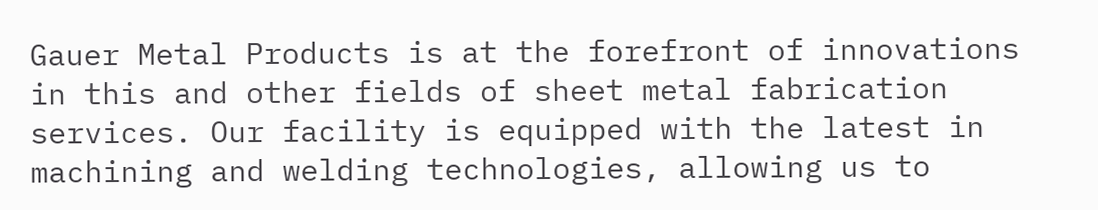Gauer Metal Products is at the forefront of innovations in this and other fields of sheet metal fabrication services. Our facility is equipped with the latest in machining and welding technologies, allowing us to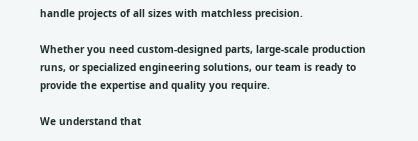handle projects of all sizes with matchless precision.

Whether you need custom-designed parts, large-scale production runs, or specialized engineering solutions, our team is ready to provide the expertise and quality you require.

We understand that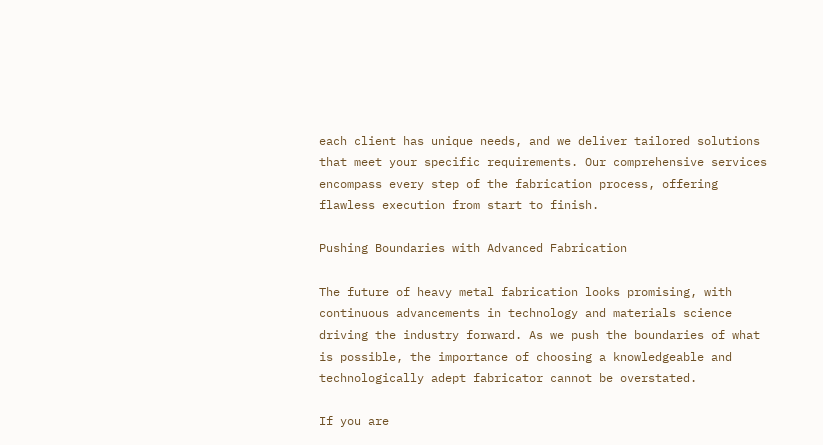each client has unique needs, and we deliver tailored solutions that meet your specific requirements. Our comprehensive services encompass every step of the fabrication process, offering flawless execution from start to finish.

Pushing Boundaries with Advanced Fabrication

The future of heavy metal fabrication looks promising, with continuous advancements in technology and materials science driving the industry forward. As we push the boundaries of what is possible, the importance of choosing a knowledgeable and technologically adept fabricator cannot be overstated.

If you are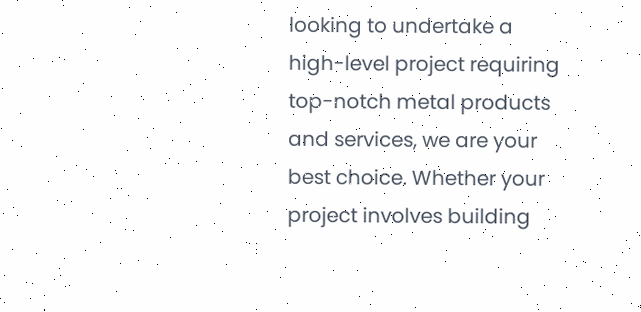looking to undertake a high-level project requiring top-notch metal products and services, we are your best choice. Whether your project involves building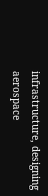infrastructure, designing aerospace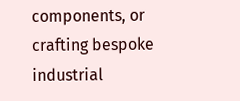components, or crafting bespoke industrial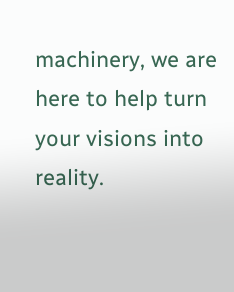machinery, we are here to help turn your visions into reality.